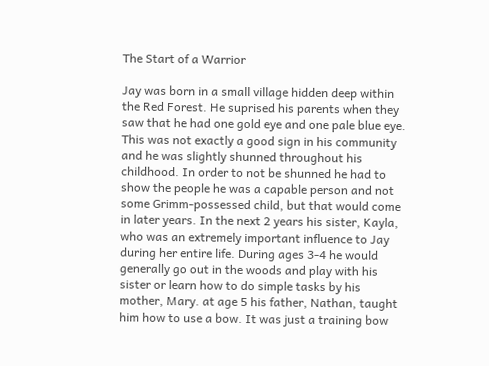The Start of a Warrior

Jay was born in a small village hidden deep within the Red Forest. He suprised his parents when they saw that he had one gold eye and one pale blue eye. This was not exactly a good sign in his community and he was slightly shunned throughout his childhood. In order to not be shunned he had to show the people he was a capable person and not some Grimm-possessed child, but that would come in later years. In the next 2 years his sister, Kayla, who was an extremely important influence to Jay during her entire life. During ages 3-4 he would generally go out in the woods and play with his sister or learn how to do simple tasks by his mother, Mary. at age 5 his father, Nathan, taught him how to use a bow. It was just a training bow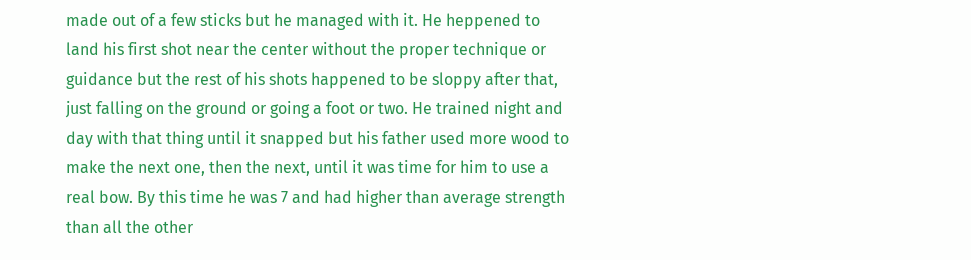made out of a few sticks but he managed with it. He heppened to land his first shot near the center without the proper technique or guidance but the rest of his shots happened to be sloppy after that, just falling on the ground or going a foot or two. He trained night and day with that thing until it snapped but his father used more wood to make the next one, then the next, until it was time for him to use a real bow. By this time he was 7 and had higher than average strength than all the other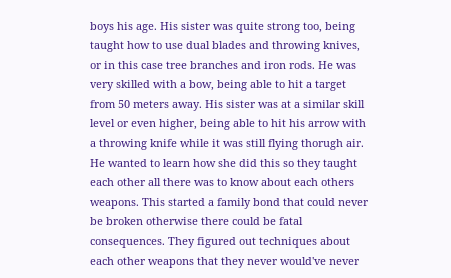boys his age. His sister was quite strong too, being taught how to use dual blades and throwing knives, or in this case tree branches and iron rods. He was very skilled with a bow, being able to hit a target from 50 meters away. His sister was at a similar skill level or even higher, being able to hit his arrow with a throwing knife while it was still flying thorugh air. He wanted to learn how she did this so they taught each other all there was to know about each others weapons. This started a family bond that could never be broken otherwise there could be fatal consequences. They figured out techniques about each other weapons that they never would've never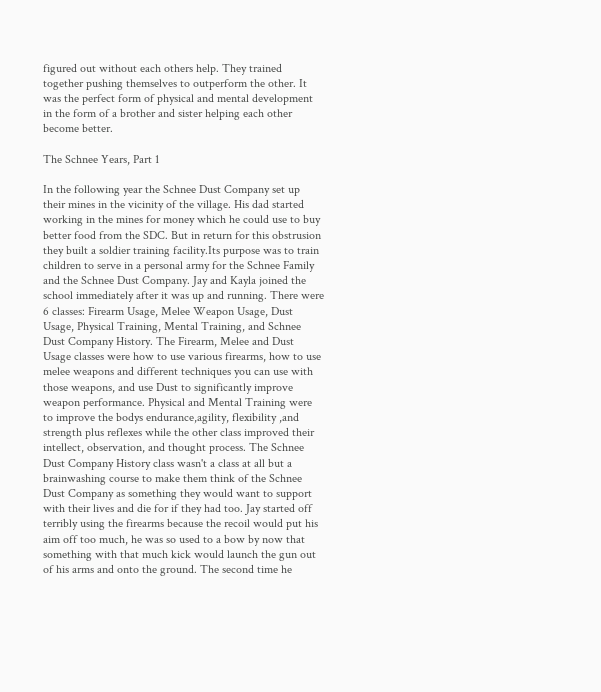figured out without each others help. They trained together pushing themselves to outperform the other. It was the perfect form of physical and mental development in the form of a brother and sister helping each other become better.

The Schnee Years, Part 1

In the following year the Schnee Dust Company set up their mines in the vicinity of the village. His dad started working in the mines for money which he could use to buy better food from the SDC. But in return for this obstrusion they built a soldier training facility.Its purpose was to train children to serve in a personal army for the Schnee Family and the Schnee Dust Company. Jay and Kayla joined the school immediately after it was up and running. There were 6 classes: Firearm Usage, Melee Weapon Usage, Dust Usage, Physical Training, Mental Training, and Schnee Dust Company History. The Firearm, Melee and Dust Usage classes were how to use various firearms, how to use melee weapons and different techniques you can use with those weapons, and use Dust to significantly improve weapon performance. Physical and Mental Training were to improve the bodys endurance,agility, flexibility ,and strength plus reflexes while the other class improved their intellect, observation, and thought process. The Schnee Dust Company History class wasn't a class at all but a brainwashing course to make them think of the Schnee Dust Company as something they would want to support with their lives and die for if they had too. Jay started off terribly using the firearms because the recoil would put his aim off too much, he was so used to a bow by now that something with that much kick would launch the gun out of his arms and onto the ground. The second time he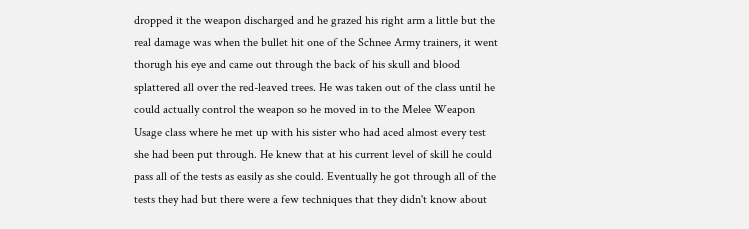dropped it the weapon discharged and he grazed his right arm a little but the real damage was when the bullet hit one of the Schnee Army trainers, it went thorugh his eye and came out through the back of his skull and blood splattered all over the red-leaved trees. He was taken out of the class until he could actually control the weapon so he moved in to the Melee Weapon Usage class where he met up with his sister who had aced almost every test she had been put through. He knew that at his current level of skill he could pass all of the tests as easily as she could. Eventually he got through all of the tests they had but there were a few techniques that they didn't know about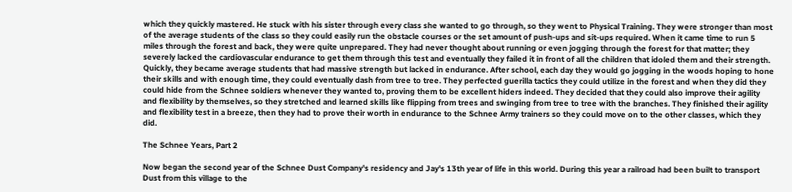which they quickly mastered. He stuck with his sister through every class she wanted to go through, so they went to Physical Training. They were stronger than most of the average students of the class so they could easily run the obstacle courses or the set amount of push-ups and sit-ups required. When it came time to run 5 miles through the forest and back, they were quite unprepared. They had never thought about running or even jogging through the forest for that matter; they severely lacked the cardiovascular endurance to get them through this test and eventually they failed it in front of all the children that idoled them and their strength. Quickly, they became average students that had massive strength but lacked in endurance. After school, each day they would go jogging in the woods hoping to hone their skills and with enough time, they could eventually dash from tree to tree. They perfected guerilla tactics they could utilize in the forest and when they did they could hide from the Schnee soldiers whenever they wanted to, proving them to be excellent hiders indeed. They decided that they could also improve their agility and flexibility by themselves, so they stretched and learned skills like flipping from trees and swinging from tree to tree with the branches. They finished their agility and flexibility test in a breeze, then they had to prove their worth in endurance to the Schnee Army trainers so they could move on to the other classes, which they did.

The Schnee Years, Part 2

Now began the second year of the Schnee Dust Company's residency and Jay's 13th year of life in this world. During this year a railroad had been built to transport Dust from this village to the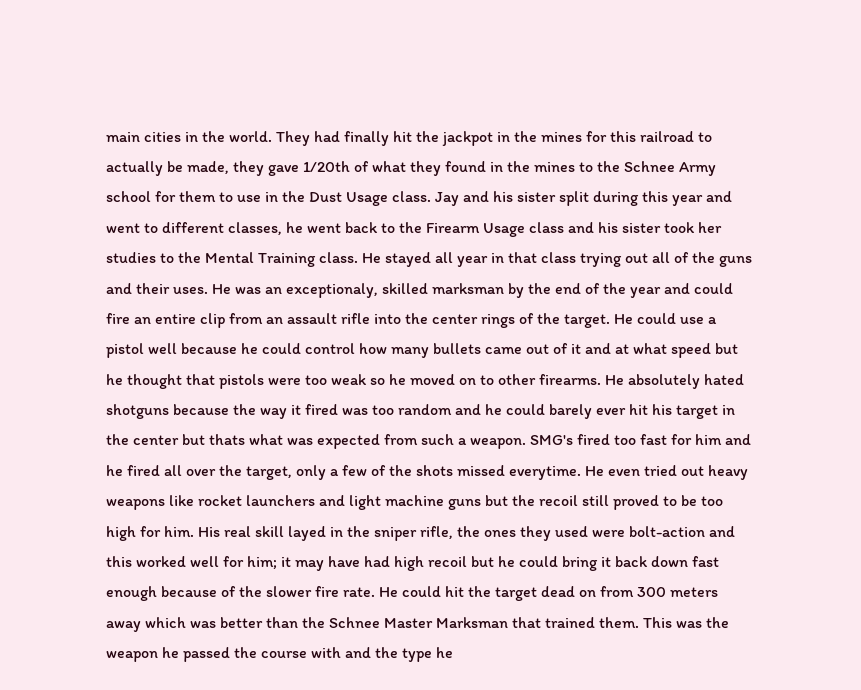main cities in the world. They had finally hit the jackpot in the mines for this railroad to actually be made, they gave 1/20th of what they found in the mines to the Schnee Army school for them to use in the Dust Usage class. Jay and his sister split during this year and went to different classes, he went back to the Firearm Usage class and his sister took her studies to the Mental Training class. He stayed all year in that class trying out all of the guns and their uses. He was an exceptionaly, skilled marksman by the end of the year and could fire an entire clip from an assault rifle into the center rings of the target. He could use a pistol well because he could control how many bullets came out of it and at what speed but he thought that pistols were too weak so he moved on to other firearms. He absolutely hated shotguns because the way it fired was too random and he could barely ever hit his target in the center but thats what was expected from such a weapon. SMG's fired too fast for him and he fired all over the target, only a few of the shots missed everytime. He even tried out heavy weapons like rocket launchers and light machine guns but the recoil still proved to be too high for him. His real skill layed in the sniper rifle, the ones they used were bolt-action and this worked well for him; it may have had high recoil but he could bring it back down fast enough because of the slower fire rate. He could hit the target dead on from 300 meters away which was better than the Schnee Master Marksman that trained them. This was the weapon he passed the course with and the type he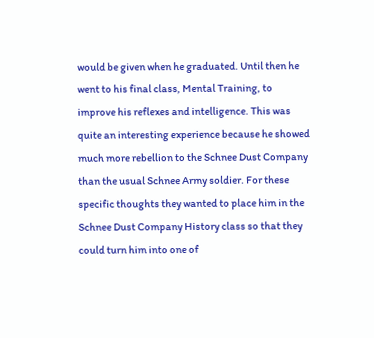would be given when he graduated. Until then he went to his final class, Mental Training, to improve his reflexes and intelligence. This was quite an interesting experience because he showed much more rebellion to the Schnee Dust Company than the usual Schnee Army soldier. For these specific thoughts they wanted to place him in the Schnee Dust Company History class so that they could turn him into one of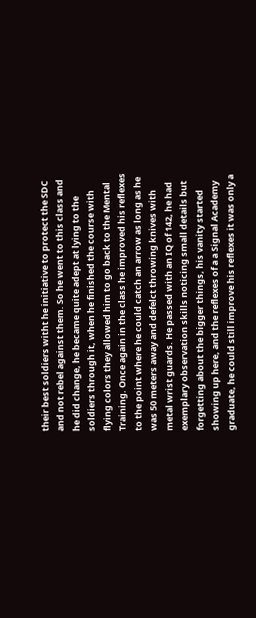their best soldiers witht he initiative to protect the SDC and not rebel against them. So he went to this class and he did change, he became quite adept at lying to the soldiers through it, when he finished the course with flying colors they allowed him to go back to the Mental Training. Once again in the class he improved his reflexes to the point where he could catch an arrow as long as he was 50 meters away and defelct throwing knives with metal wrist guards. He passed with an IQ of 142, he had exemplary observation skills noticing small details but forgetting about the bigger things, his vanity started showing up here, and the reflexes of a a Signal Academy graduate, he could still improve his reflexes it was only a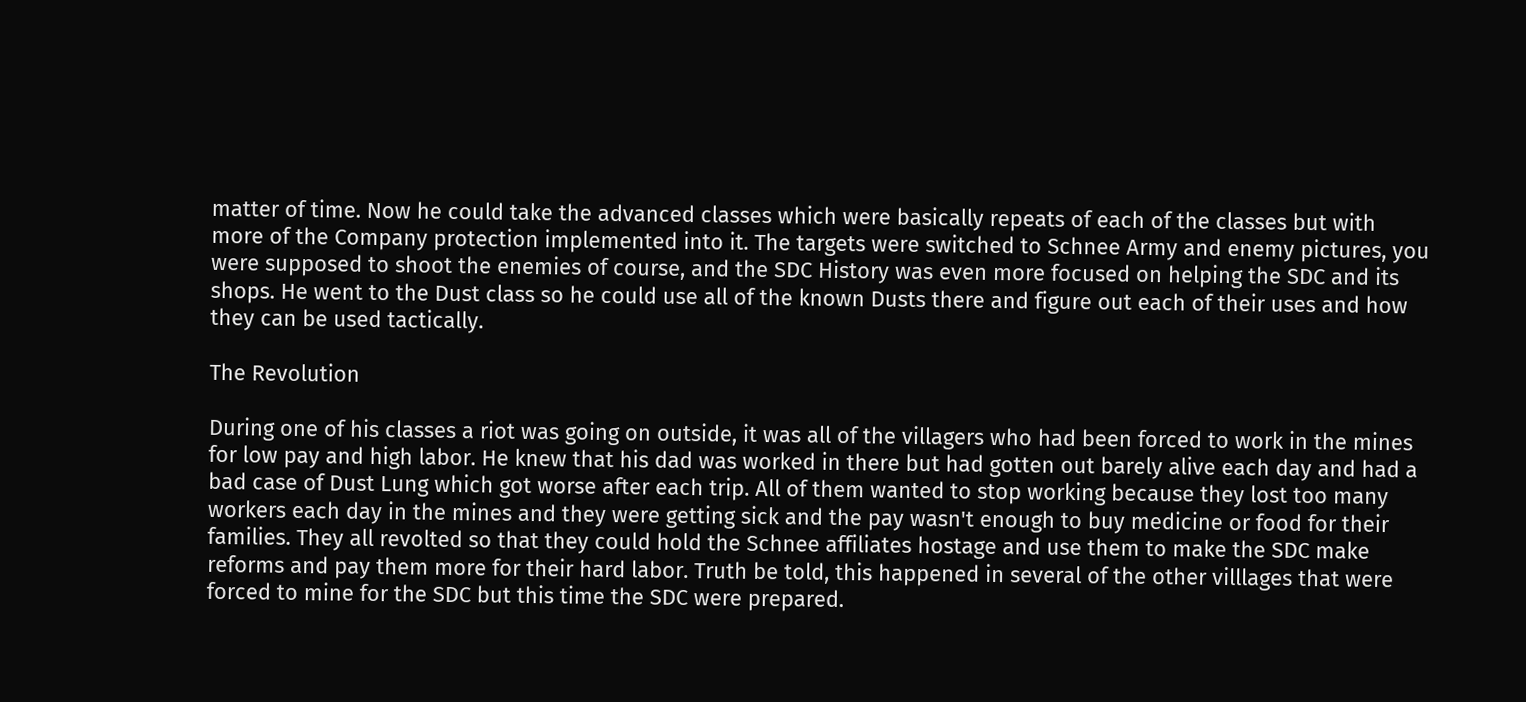matter of time. Now he could take the advanced classes which were basically repeats of each of the classes but with more of the Company protection implemented into it. The targets were switched to Schnee Army and enemy pictures, you were supposed to shoot the enemies of course, and the SDC History was even more focused on helping the SDC and its shops. He went to the Dust class so he could use all of the known Dusts there and figure out each of their uses and how they can be used tactically.

The Revolution

During one of his classes a riot was going on outside, it was all of the villagers who had been forced to work in the mines for low pay and high labor. He knew that his dad was worked in there but had gotten out barely alive each day and had a bad case of Dust Lung which got worse after each trip. All of them wanted to stop working because they lost too many workers each day in the mines and they were getting sick and the pay wasn't enough to buy medicine or food for their families. They all revolted so that they could hold the Schnee affiliates hostage and use them to make the SDC make reforms and pay them more for their hard labor. Truth be told, this happened in several of the other villlages that were forced to mine for the SDC but this time the SDC were prepared.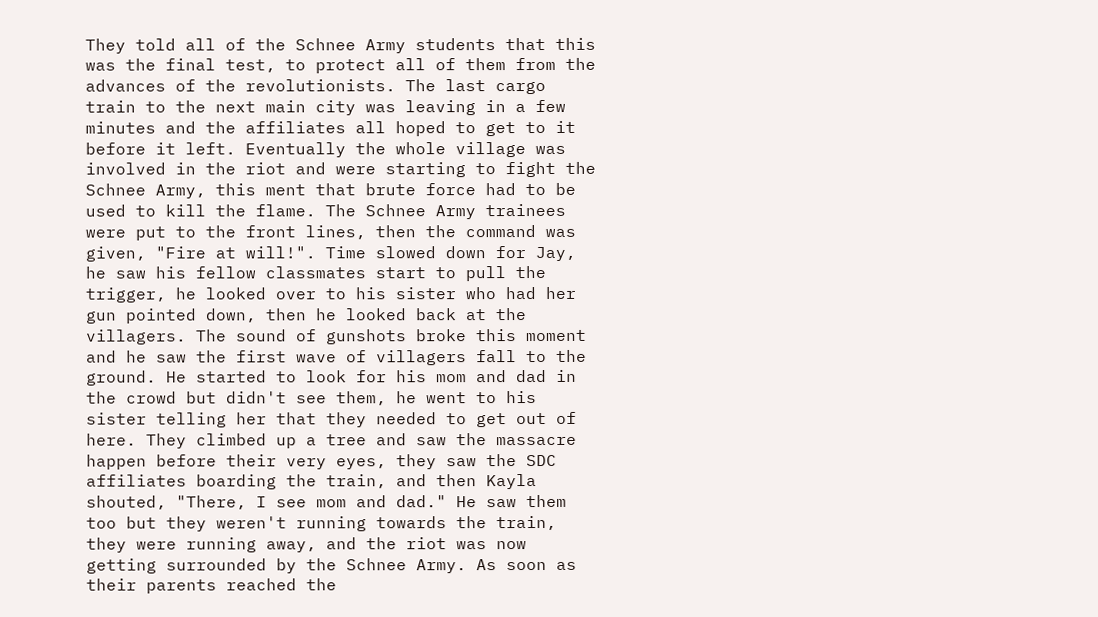They told all of the Schnee Army students that this was the final test, to protect all of them from the advances of the revolutionists. The last cargo train to the next main city was leaving in a few minutes and the affiliates all hoped to get to it before it left. Eventually the whole village was involved in the riot and were starting to fight the Schnee Army, this ment that brute force had to be used to kill the flame. The Schnee Army trainees were put to the front lines, then the command was given, "Fire at will!". Time slowed down for Jay, he saw his fellow classmates start to pull the trigger, he looked over to his sister who had her gun pointed down, then he looked back at the villagers. The sound of gunshots broke this moment and he saw the first wave of villagers fall to the ground. He started to look for his mom and dad in the crowd but didn't see them, he went to his sister telling her that they needed to get out of here. They climbed up a tree and saw the massacre happen before their very eyes, they saw the SDC affiliates boarding the train, and then Kayla shouted, "There, I see mom and dad." He saw them too but they weren't running towards the train, they were running away, and the riot was now getting surrounded by the Schnee Army. As soon as their parents reached the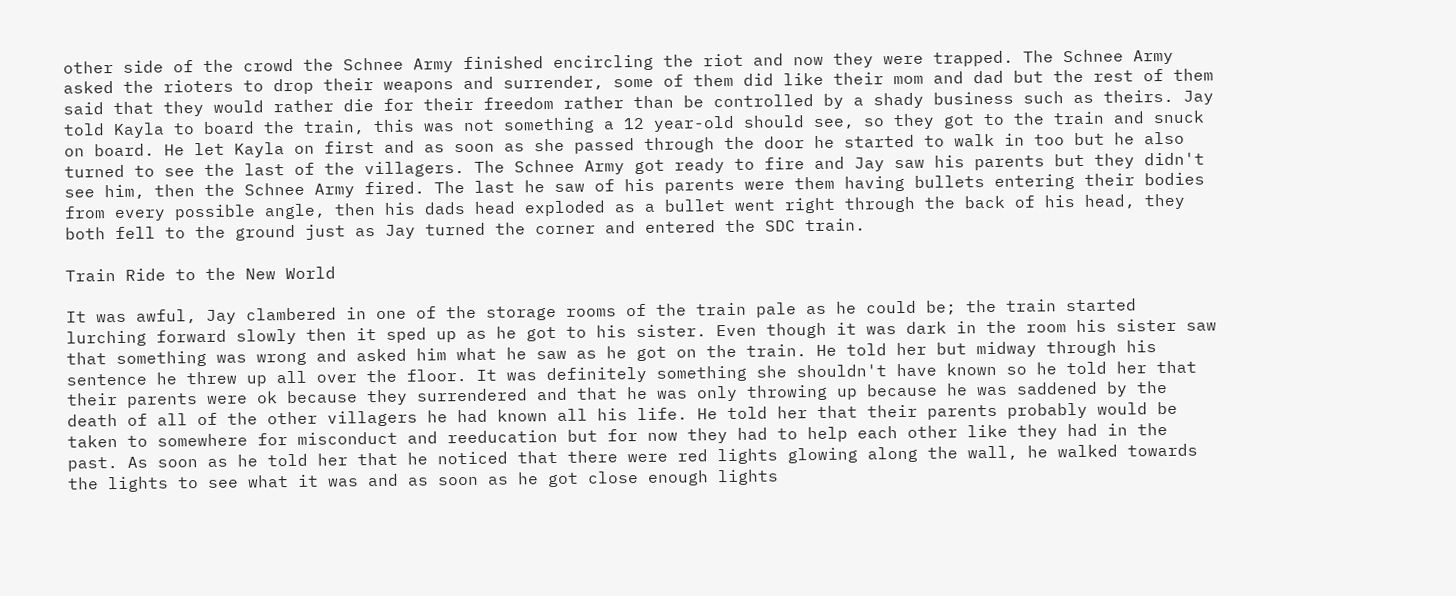other side of the crowd the Schnee Army finished encircling the riot and now they were trapped. The Schnee Army asked the rioters to drop their weapons and surrender, some of them did like their mom and dad but the rest of them said that they would rather die for their freedom rather than be controlled by a shady business such as theirs. Jay told Kayla to board the train, this was not something a 12 year-old should see, so they got to the train and snuck on board. He let Kayla on first and as soon as she passed through the door he started to walk in too but he also turned to see the last of the villagers. The Schnee Army got ready to fire and Jay saw his parents but they didn't see him, then the Schnee Army fired. The last he saw of his parents were them having bullets entering their bodies from every possible angle, then his dads head exploded as a bullet went right through the back of his head, they both fell to the ground just as Jay turned the corner and entered the SDC train.

Train Ride to the New World

It was awful, Jay clambered in one of the storage rooms of the train pale as he could be; the train started lurching forward slowly then it sped up as he got to his sister. Even though it was dark in the room his sister saw that something was wrong and asked him what he saw as he got on the train. He told her but midway through his sentence he threw up all over the floor. It was definitely something she shouldn't have known so he told her that their parents were ok because they surrendered and that he was only throwing up because he was saddened by the death of all of the other villagers he had known all his life. He told her that their parents probably would be taken to somewhere for misconduct and reeducation but for now they had to help each other like they had in the past. As soon as he told her that he noticed that there were red lights glowing along the wall, he walked towards the lights to see what it was and as soon as he got close enough lights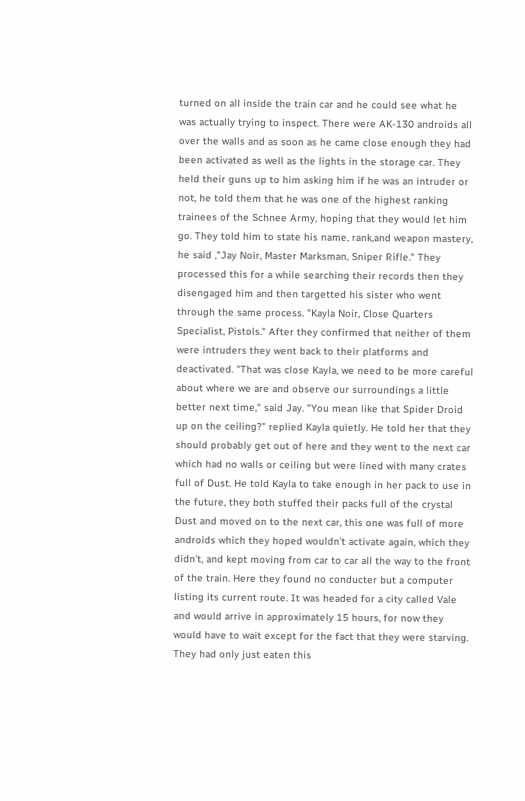turned on all inside the train car and he could see what he was actually trying to inspect. There were AK-130 androids all over the walls and as soon as he came close enough they had been activated as well as the lights in the storage car. They held their guns up to him asking him if he was an intruder or not, he told them that he was one of the highest ranking trainees of the Schnee Army, hoping that they would let him go. They told him to state his name, rank,and weapon mastery, he said ,"Jay Noir, Master Marksman, Sniper Rifle." They processed this for a while searching their records then they disengaged him and then targetted his sister who went through the same process. "Kayla Noir, Close Quarters Specialist, Pistols." After they confirmed that neither of them were intruders they went back to their platforms and deactivated. "That was close Kayla, we need to be more careful about where we are and observe our surroundings a little better next time," said Jay. "You mean like that Spider Droid up on the ceiling?" replied Kayla quietly. He told her that they should probably get out of here and they went to the next car which had no walls or ceiling but were lined with many crates full of Dust. He told Kayla to take enough in her pack to use in the future, they both stuffed their packs full of the crystal Dust and moved on to the next car, this one was full of more androids which they hoped wouldn't activate again, which they didn't, and kept moving from car to car all the way to the front of the train. Here they found no conducter but a computer listing its current route. It was headed for a city called Vale and would arrive in approximately 15 hours, for now they would have to wait except for the fact that they were starving. They had only just eaten this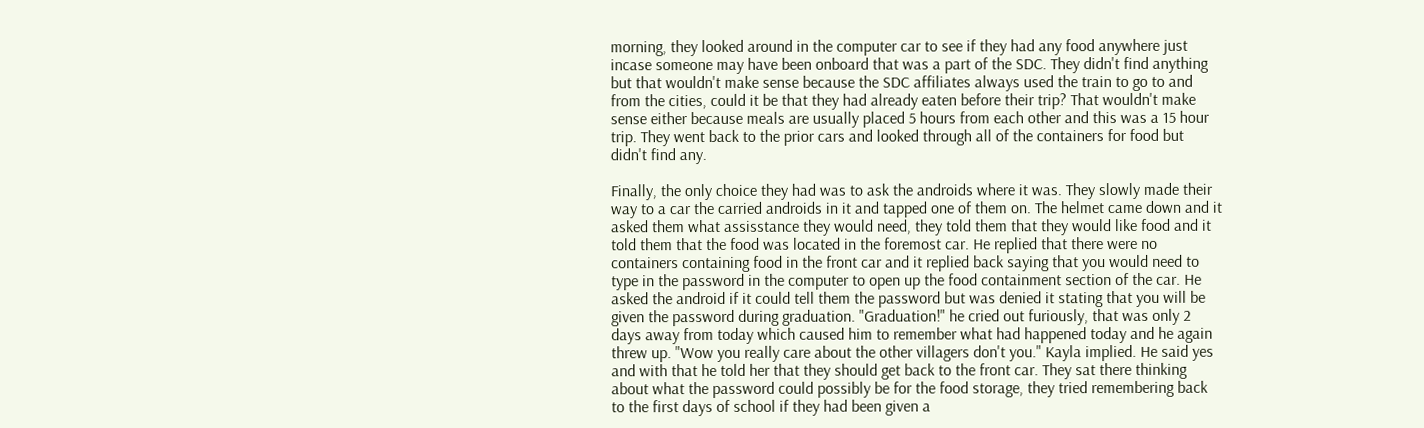morning, they looked around in the computer car to see if they had any food anywhere just incase someone may have been onboard that was a part of the SDC. They didn't find anything but that wouldn't make sense because the SDC affiliates always used the train to go to and from the cities, could it be that they had already eaten before their trip? That wouldn't make sense either because meals are usually placed 5 hours from each other and this was a 15 hour trip. They went back to the prior cars and looked through all of the containers for food but didn't find any.

Finally, the only choice they had was to ask the androids where it was. They slowly made their way to a car the carried androids in it and tapped one of them on. The helmet came down and it asked them what assisstance they would need, they told them that they would like food and it told them that the food was located in the foremost car. He replied that there were no containers containing food in the front car and it replied back saying that you would need to type in the password in the computer to open up the food containment section of the car. He asked the android if it could tell them the password but was denied it stating that you will be given the password during graduation. "Graduation!" he cried out furiously, that was only 2 days away from today which caused him to remember what had happened today and he again threw up. "Wow you really care about the other villagers don't you." Kayla implied. He said yes and with that he told her that they should get back to the front car. They sat there thinking about what the password could possibly be for the food storage, they tried remembering back to the first days of school if they had been given a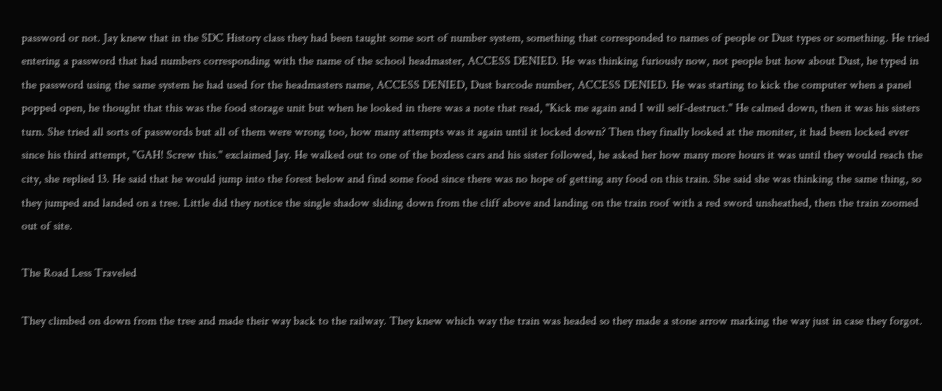password or not. Jay knew that in the SDC History class they had been taught some sort of number system, something that corresponded to names of people or Dust types or something. He tried entering a password that had numbers corresponding with the name of the school headmaster, ACCESS DENIED. He was thinking furiously now, not people but how about Dust, he typed in the password using the same system he had used for the headmasters name, ACCESS DENIED, Dust barcode number, ACCESS DENIED. He was starting to kick the computer when a panel popped open, he thought that this was the food storage unit but when he looked in there was a note that read, "Kick me again and I will self-destruct." He calmed down, then it was his sisters turn. She tried all sorts of passwords but all of them were wrong too, how many attempts was it again until it locked down? Then they finally looked at the moniter, it had been locked ever since his third attempt, "GAH! Screw this." exclaimed Jay. He walked out to one of the boxless cars and his sister followed, he asked her how many more hours it was until they would reach the city, she replied 13. He said that he would jump into the forest below and find some food since there was no hope of getting any food on this train. She said she was thinking the same thing, so they jumped and landed on a tree. Little did they notice the single shadow sliding down from the cliff above and landing on the train roof with a red sword unsheathed, then the train zoomed out of site.

The Road Less Traveled

They climbed on down from the tree and made their way back to the railway. They knew which way the train was headed so they made a stone arrow marking the way just in case they forgot.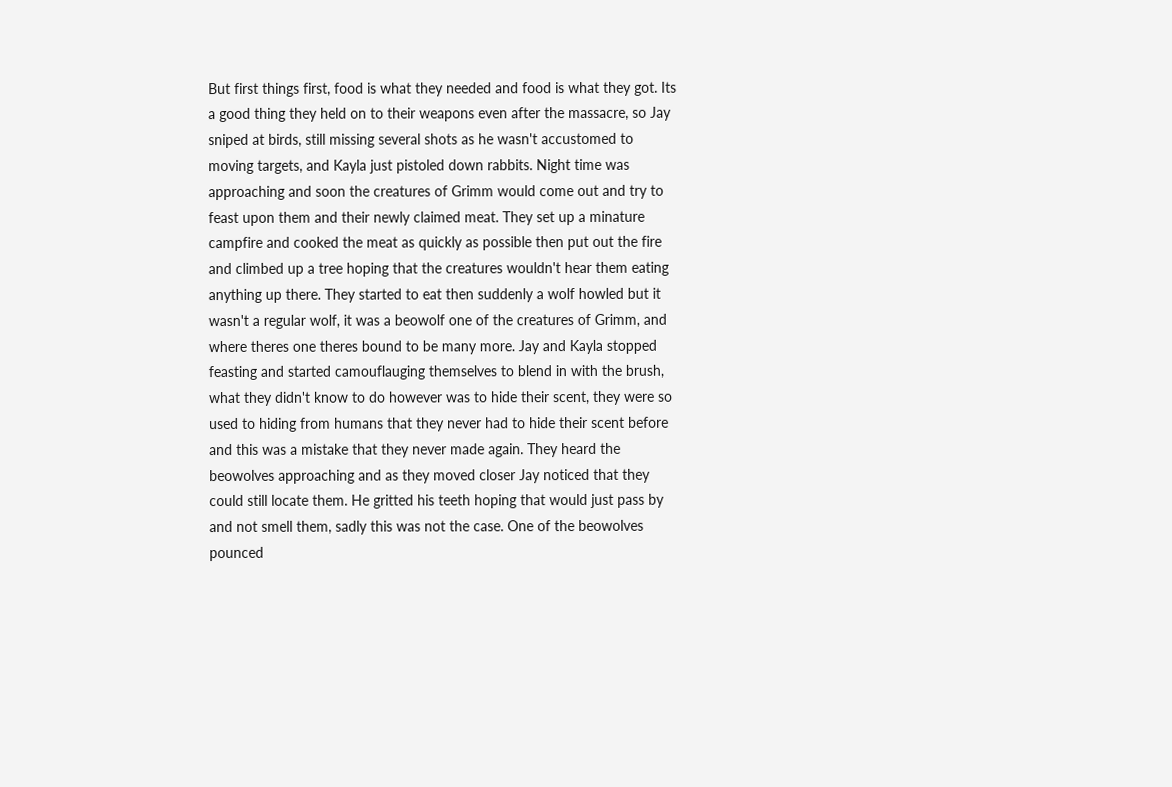But first things first, food is what they needed and food is what they got. Its a good thing they held on to their weapons even after the massacre, so Jay sniped at birds, still missing several shots as he wasn't accustomed to moving targets, and Kayla just pistoled down rabbits. Night time was approaching and soon the creatures of Grimm would come out and try to feast upon them and their newly claimed meat. They set up a minature campfire and cooked the meat as quickly as possible then put out the fire and climbed up a tree hoping that the creatures wouldn't hear them eating anything up there. They started to eat then suddenly a wolf howled but it wasn't a regular wolf, it was a beowolf one of the creatures of Grimm, and where theres one theres bound to be many more. Jay and Kayla stopped feasting and started camouflauging themselves to blend in with the brush, what they didn't know to do however was to hide their scent, they were so used to hiding from humans that they never had to hide their scent before and this was a mistake that they never made again. They heard the beowolves approaching and as they moved closer Jay noticed that they could still locate them. He gritted his teeth hoping that would just pass by and not smell them, sadly this was not the case. One of the beowolves pounced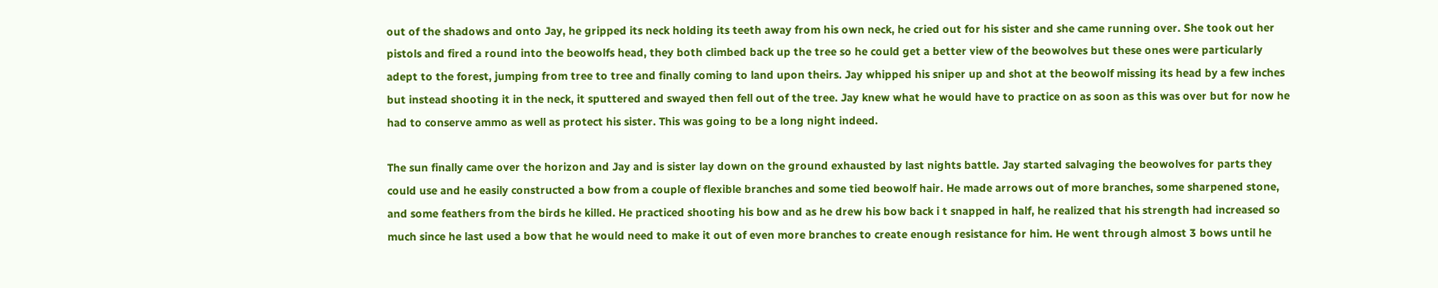out of the shadows and onto Jay, he gripped its neck holding its teeth away from his own neck, he cried out for his sister and she came running over. She took out her pistols and fired a round into the beowolfs head, they both climbed back up the tree so he could get a better view of the beowolves but these ones were particularly adept to the forest, jumping from tree to tree and finally coming to land upon theirs. Jay whipped his sniper up and shot at the beowolf missing its head by a few inches but instead shooting it in the neck, it sputtered and swayed then fell out of the tree. Jay knew what he would have to practice on as soon as this was over but for now he had to conserve ammo as well as protect his sister. This was going to be a long night indeed.

The sun finally came over the horizon and Jay and is sister lay down on the ground exhausted by last nights battle. Jay started salvaging the beowolves for parts they could use and he easily constructed a bow from a couple of flexible branches and some tied beowolf hair. He made arrows out of more branches, some sharpened stone, and some feathers from the birds he killed. He practiced shooting his bow and as he drew his bow back i t snapped in half, he realized that his strength had increased so much since he last used a bow that he would need to make it out of even more branches to create enough resistance for him. He went through almost 3 bows until he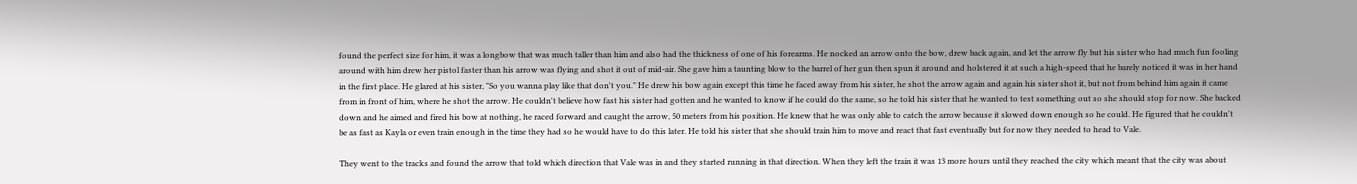found the perfect size for him, it was a longbow that was much taller than him and also had the thickness of one of his forearms. He nocked an arrow onto the bow, drew back again, and let the arrow fly but his sister who had much fun fooling around with him drew her pistol faster than his arrow was flying and shot it out of mid-air. She gave him a taunting blow to the barrel of her gun then spun it around and holstered it at such a high-speed that he barely noticed it was in her hand in the first place. He glared at his sister, "So you wanna play like that don't you." He drew his bow again except this time he faced away from his sister, he shot the arrow again and again his sister shot it, but not from behind him again it came from in front of him, where he shot the arrow. He couldn't believe how fast his sister had gotten and he wanted to know if he could do the same, so he told his sister that he wanted to test something out so she should stop for now. She backed down and he aimed and fired his bow at nothing, he raced forward and caught the arrow, 50 meters from his position. He knew that he was only able to catch the arrow because it slowed down enough so he could. He figured that he couldn't be as fast as Kayla or even train enough in the time they had so he would have to do this later. He told his sister that she should train him to move and react that fast eventually but for now they needed to head to Vale.

They went to the tracks and found the arrow that told which direction that Vale was in and they started running in that direction. When they left the train it was 13 more hours until they reached the city which meant that the city was about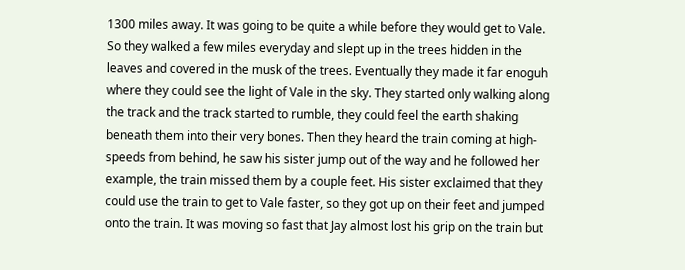1300 miles away. It was going to be quite a while before they would get to Vale. So they walked a few miles everyday and slept up in the trees hidden in the leaves and covered in the musk of the trees. Eventually they made it far enoguh where they could see the light of Vale in the sky. They started only walking along the track and the track started to rumble, they could feel the earth shaking beneath them into their very bones. Then they heard the train coming at high-speeds from behind, he saw his sister jump out of the way and he followed her example, the train missed them by a couple feet. His sister exclaimed that they could use the train to get to Vale faster, so they got up on their feet and jumped onto the train. It was moving so fast that Jay almost lost his grip on the train but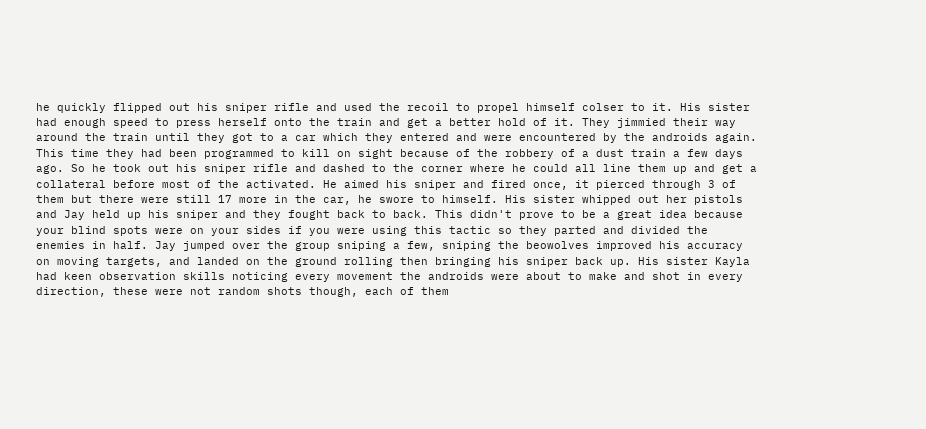he quickly flipped out his sniper rifle and used the recoil to propel himself colser to it. His sister had enough speed to press herself onto the train and get a better hold of it. They jimmied their way around the train until they got to a car which they entered and were encountered by the androids again. This time they had been programmed to kill on sight because of the robbery of a dust train a few days ago. So he took out his sniper rifle and dashed to the corner where he could all line them up and get a collateral before most of the activated. He aimed his sniper and fired once, it pierced through 3 of them but there were still 17 more in the car, he swore to himself. His sister whipped out her pistols and Jay held up his sniper and they fought back to back. This didn't prove to be a great idea because your blind spots were on your sides if you were using this tactic so they parted and divided the enemies in half. Jay jumped over the group sniping a few, sniping the beowolves improved his accuracy on moving targets, and landed on the ground rolling then bringing his sniper back up. His sister Kayla had keen observation skills noticing every movement the androids were about to make and shot in every direction, these were not random shots though, each of them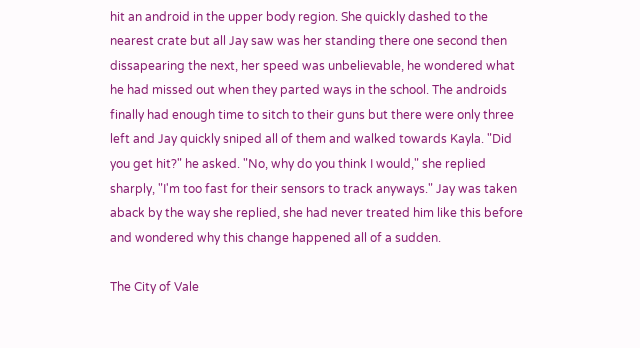hit an android in the upper body region. She quickly dashed to the nearest crate but all Jay saw was her standing there one second then dissapearing the next, her speed was unbelievable, he wondered what he had missed out when they parted ways in the school. The androids finally had enough time to sitch to their guns but there were only three left and Jay quickly sniped all of them and walked towards Kayla. "Did you get hit?" he asked. "No, why do you think I would," she replied sharply, "I'm too fast for their sensors to track anyways." Jay was taken aback by the way she replied, she had never treated him like this before and wondered why this change happened all of a sudden.

The City of Vale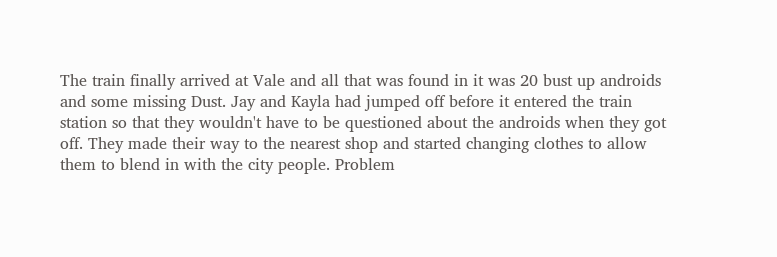The train finally arrived at Vale and all that was found in it was 20 bust up androids and some missing Dust. Jay and Kayla had jumped off before it entered the train station so that they wouldn't have to be questioned about the androids when they got off. They made their way to the nearest shop and started changing clothes to allow them to blend in with the city people. Problem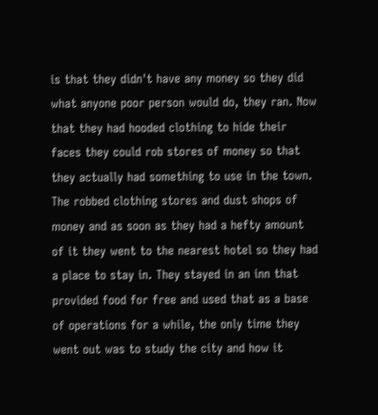is that they didn't have any money so they did what anyone poor person would do, they ran. Now that they had hooded clothing to hide their faces they could rob stores of money so that they actually had something to use in the town. The robbed clothing stores and dust shops of money and as soon as they had a hefty amount of it they went to the nearest hotel so they had a place to stay in. They stayed in an inn that provided food for free and used that as a base of operations for a while, the only time they went out was to study the city and how it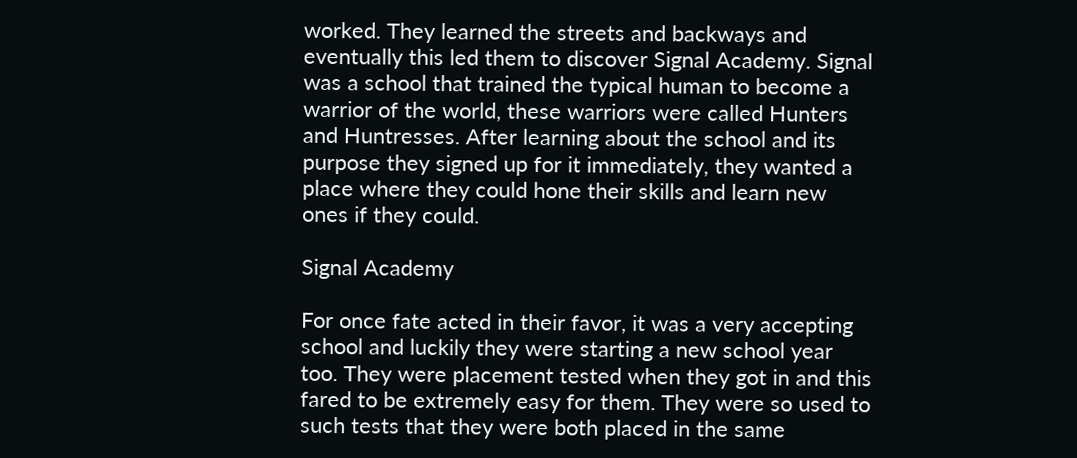worked. They learned the streets and backways and eventually this led them to discover Signal Academy. Signal was a school that trained the typical human to become a warrior of the world, these warriors were called Hunters and Huntresses. After learning about the school and its purpose they signed up for it immediately, they wanted a place where they could hone their skills and learn new ones if they could.

Signal Academy

For once fate acted in their favor, it was a very accepting school and luckily they were starting a new school year too. They were placement tested when they got in and this fared to be extremely easy for them. They were so used to such tests that they were both placed in the same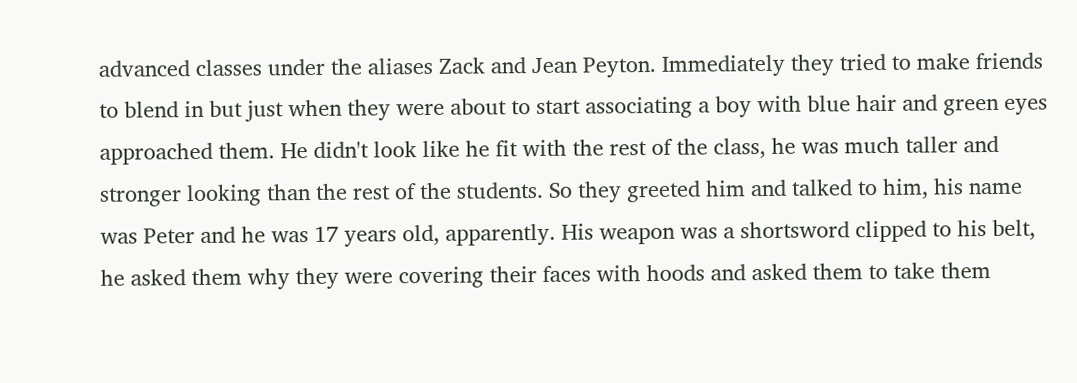advanced classes under the aliases Zack and Jean Peyton. Immediately they tried to make friends to blend in but just when they were about to start associating a boy with blue hair and green eyes approached them. He didn't look like he fit with the rest of the class, he was much taller and stronger looking than the rest of the students. So they greeted him and talked to him, his name was Peter and he was 17 years old, apparently. His weapon was a shortsword clipped to his belt, he asked them why they were covering their faces with hoods and asked them to take them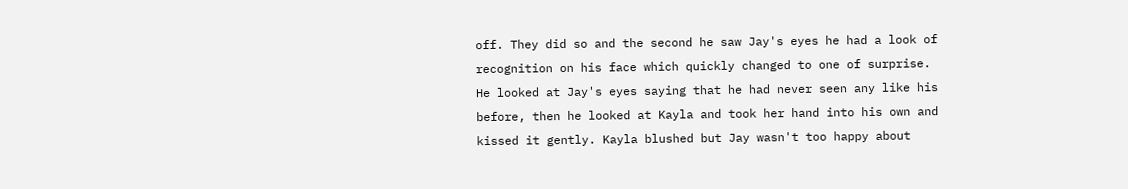off. They did so and the second he saw Jay's eyes he had a look of recognition on his face which quickly changed to one of surprise. He looked at Jay's eyes saying that he had never seen any like his before, then he looked at Kayla and took her hand into his own and kissed it gently. Kayla blushed but Jay wasn't too happy about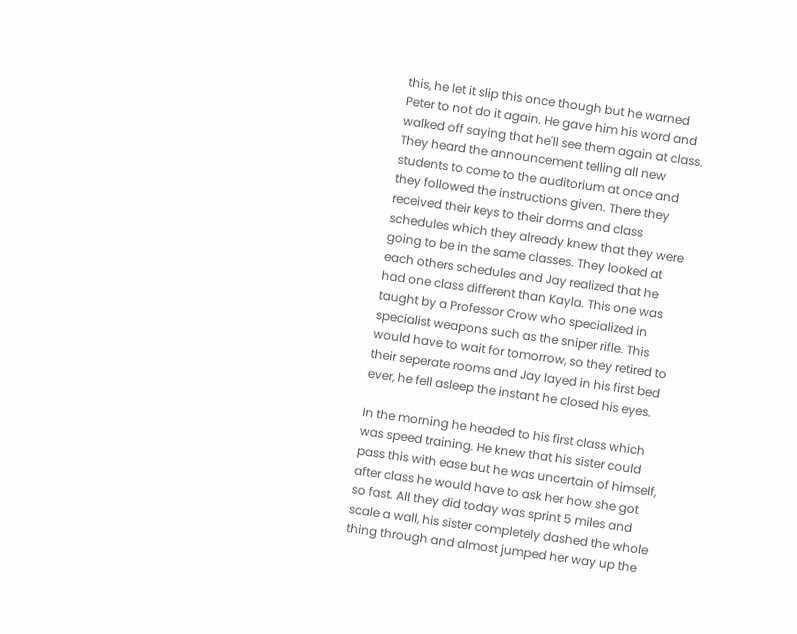this, he let it slip this once though but he warned Peter to not do it again. He gave him his word and walked off saying that he'll see them again at class. They heard the announcement telling all new students to come to the auditorium at once and they followed the instructions given. There they received their keys to their dorms and class schedules which they already knew that they were going to be in the same classes. They looked at each others schedules and Jay realized that he had one class different than Kayla. This one was taught by a Professor Crow who specialized in specialist weapons such as the sniper rifle. This would have to wait for tomorrow, so they retired to their seperate rooms and Jay layed in his first bed ever, he fell asleep the instant he closed his eyes.

In the morning he headed to his first class which was speed training. He knew that his sister could pass this with ease but he was uncertain of himself, after class he would have to ask her how she got so fast. All they did today was sprint 5 miles and scale a wall, his sister completely dashed the whole thing through and almost jumped her way up the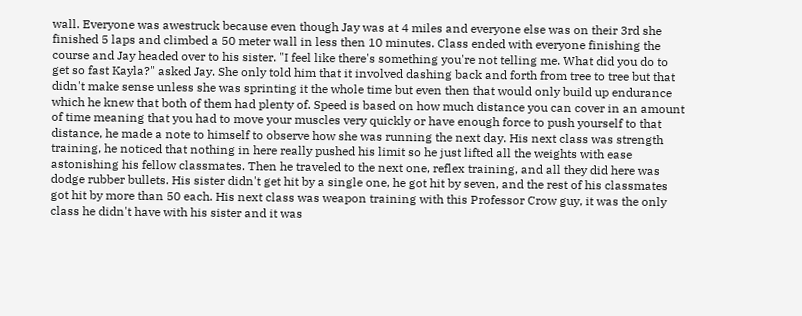wall. Everyone was awestruck because even though Jay was at 4 miles and everyone else was on their 3rd she finished 5 laps and climbed a 50 meter wall in less then 10 minutes. Class ended with everyone finishing the course and Jay headed over to his sister. "I feel like there's something you're not telling me. What did you do to get so fast Kayla?" asked Jay. She only told him that it involved dashing back and forth from tree to tree but that didn't make sense unless she was sprinting it the whole time but even then that would only build up endurance which he knew that both of them had plenty of. Speed is based on how much distance you can cover in an amount of time meaning that you had to move your muscles very quickly or have enough force to push yourself to that distance, he made a note to himself to observe how she was running the next day. His next class was strength training, he noticed that nothing in here really pushed his limit so he just lifted all the weights with ease astonishing his fellow classmates. Then he traveled to the next one, reflex training, and all they did here was dodge rubber bullets. His sister didn't get hit by a single one, he got hit by seven, and the rest of his classmates got hit by more than 50 each. His next class was weapon training with this Professor Crow guy, it was the only class he didn't have with his sister and it was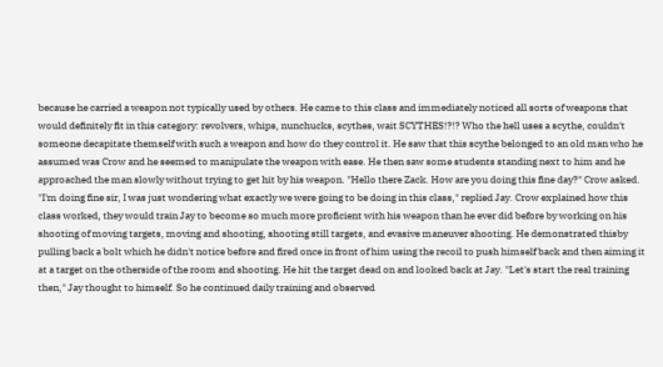because he carried a weapon not typically used by others. He came to this class and immediately noticed all sorts of weapons that would definitely fit in this category: revolvers, whips, nunchucks, scythes, wait SCYTHES!?!? Who the hell uses a scythe, couldn't someone decapitate themself with such a weapon and how do they control it. He saw that this scythe belonged to an old man who he assumed was Crow and he seemed to manipulate the weapon with ease. He then saw some students standing next to him and he approached the man slowly without trying to get hit by his weapon. "Hello there Zack. How are you doing this fine day?" Crow asked. "I'm doing fine sir, I was just wondering what exactly we were going to be doing in this class," replied Jay. Crow explained how this class worked, they would train Jay to become so much more proficient with his weapon than he ever did before by working on his shooting of moving targets, moving and shooting, shooting still targets, and evasive maneuver shooting. He demonstrated thisby pulling back a bolt which he didn't notice before and fired once in front of him using the recoil to push himself back and then aiming it at a target on the otherside of the room and shooting. He hit the target dead on and looked back at Jay. "Let's start the real training then," Jay thought to himself. So he continued daily training and observed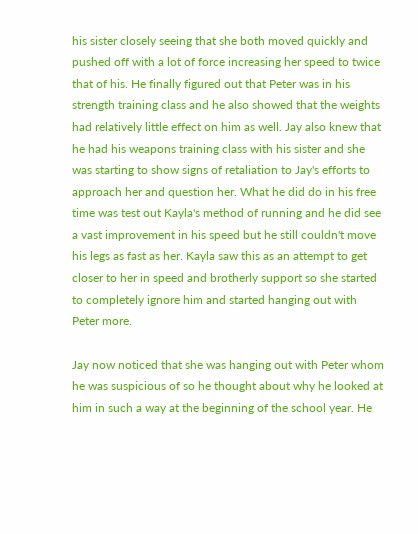his sister closely seeing that she both moved quickly and pushed off with a lot of force increasing her speed to twice that of his. He finally figured out that Peter was in his strength training class and he also showed that the weights had relatively little effect on him as well. Jay also knew that he had his weapons training class with his sister and she was starting to show signs of retaliation to Jay's efforts to approach her and question her. What he did do in his free time was test out Kayla's method of running and he did see a vast improvement in his speed but he still couldn't move his legs as fast as her. Kayla saw this as an attempt to get closer to her in speed and brotherly support so she started to completely ignore him and started hanging out with Peter more.

Jay now noticed that she was hanging out with Peter whom he was suspicious of so he thought about why he looked at him in such a way at the beginning of the school year. He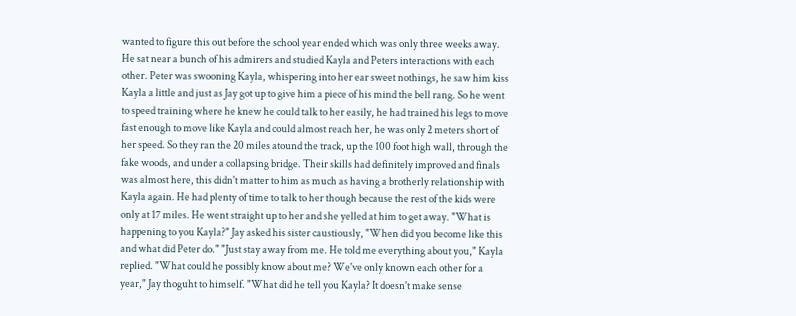wanted to figure this out before the school year ended which was only three weeks away. He sat near a bunch of his admirers and studied Kayla and Peters interactions with each other. Peter was swooning Kayla, whispering into her ear sweet nothings, he saw him kiss Kayla a little and just as Jay got up to give him a piece of his mind the bell rang. So he went to speed training where he knew he could talk to her easily, he had trained his legs to move fast enough to move like Kayla and could almost reach her, he was only 2 meters short of her speed. So they ran the 20 miles atound the track, up the 100 foot high wall, through the fake woods, and under a collapsing bridge. Their skills had definitely improved and finals was almost here, this didn't matter to him as much as having a brotherly relationship with Kayla again. He had plenty of time to talk to her though because the rest of the kids were only at 17 miles. He went straight up to her and she yelled at him to get away. "What is happening to you Kayla?" Jay asked his sister caustiously, "When did you become like this and what did Peter do." "Just stay away from me. He told me everything about you," Kayla replied. "What could he possibly know about me? We've only known each other for a year," Jay thoguht to himself. "What did he tell you Kayla? It doesn't make sense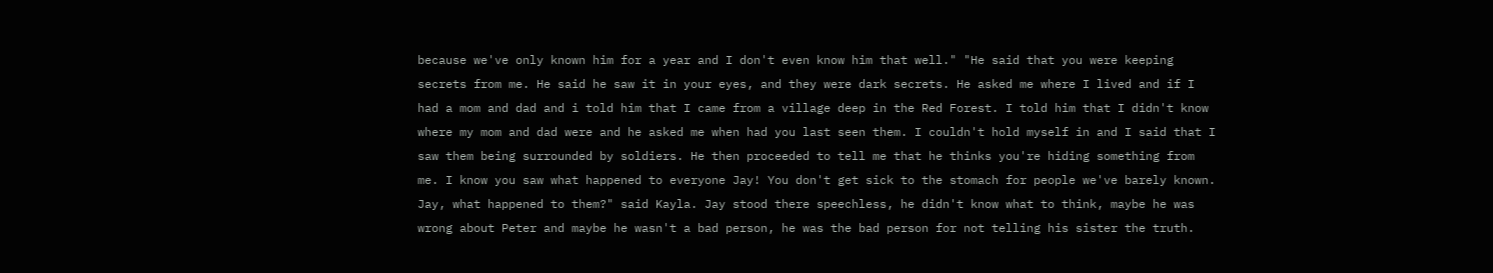because we've only known him for a year and I don't even know him that well." "He said that you were keeping secrets from me. He said he saw it in your eyes, and they were dark secrets. He asked me where I lived and if I had a mom and dad and i told him that I came from a village deep in the Red Forest. I told him that I didn't know where my mom and dad were and he asked me when had you last seen them. I couldn't hold myself in and I said that I saw them being surrounded by soldiers. He then proceeded to tell me that he thinks you're hiding something from me. I know you saw what happened to everyone Jay! You don't get sick to the stomach for people we've barely known. Jay, what happened to them?" said Kayla. Jay stood there speechless, he didn't know what to think, maybe he was wrong about Peter and maybe he wasn't a bad person, he was the bad person for not telling his sister the truth.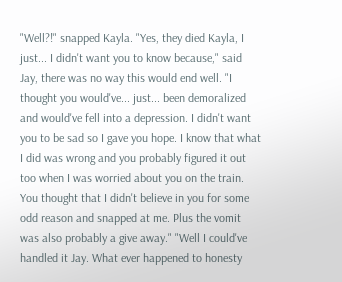"Well?!" snapped Kayla. "Yes, they died Kayla, I just... I didn't want you to know because," said Jay, there was no way this would end well. "I thought you would've... just... been demoralized and would've fell into a depression. I didn't want you to be sad so I gave you hope. I know that what I did was wrong and you probably figured it out too when I was worried about you on the train. You thought that I didn't believe in you for some odd reason and snapped at me. Plus the vomit was also probably a give away." "Well I could've handled it Jay. What ever happened to honesty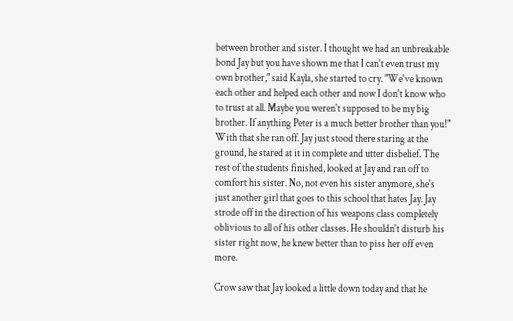between brother and sister. I thought we had an unbreakable bond Jay but you have shown me that I can't even trust my own brother," said Kayla, she started to cry. "We've known each other and helped each other and now I don't know who to trust at all. Maybe you weren't supposed to be my big brother. If anything Peter is a much better brother than you!" With that she ran off. Jay just stood there staring at the ground, he stared at it in complete and utter disbelief. The rest of the students finished, looked at Jay and ran off to comfort his sister. No, not even his sister anymore, she's just another girl that goes to this school that hates Jay. Jay strode off in the direction of his weapons class completely oblivious to all of his other classes. He shouldn't disturb his sister right now, he knew better than to piss her off even more.

Crow saw that Jay looked a little down today and that he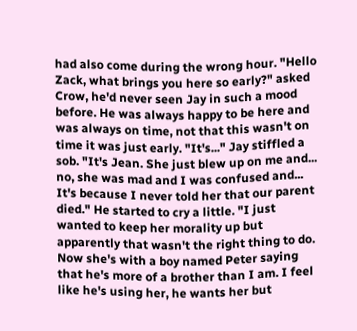had also come during the wrong hour. "Hello Zack, what brings you here so early?" asked Crow, he'd never seen Jay in such a mood before. He was always happy to be here and was always on time, not that this wasn't on time it was just early. "It's..." Jay stiffled a sob. "It's Jean. She just blew up on me and... no, she was mad and I was confused and... It's because I never told her that our parent died." He started to cry a little. "I just wanted to keep her morality up but apparently that wasn't the right thing to do. Now she's with a boy named Peter saying that he's more of a brother than I am. I feel like he's using her, he wants her but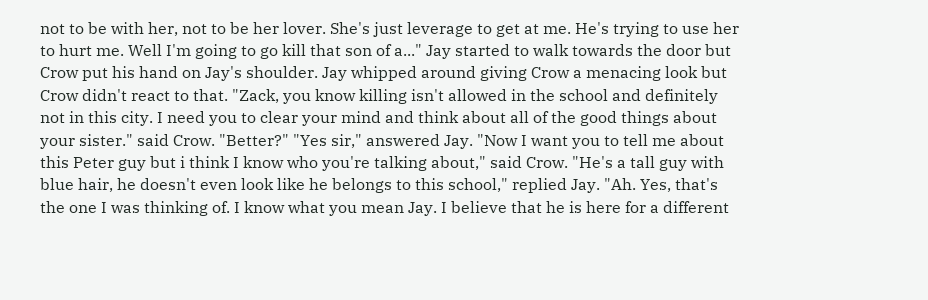not to be with her, not to be her lover. She's just leverage to get at me. He's trying to use her to hurt me. Well I'm going to go kill that son of a..." Jay started to walk towards the door but Crow put his hand on Jay's shoulder. Jay whipped around giving Crow a menacing look but Crow didn't react to that. "Zack, you know killing isn't allowed in the school and definitely not in this city. I need you to clear your mind and think about all of the good things about your sister." said Crow. "Better?" "Yes sir," answered Jay. "Now I want you to tell me about this Peter guy but i think I know who you're talking about," said Crow. "He's a tall guy with blue hair, he doesn't even look like he belongs to this school," replied Jay. "Ah. Yes, that's the one I was thinking of. I know what you mean Jay. I believe that he is here for a different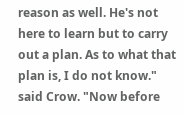reason as well. He's not here to learn but to carry out a plan. As to what that plan is, I do not know." said Crow. "Now before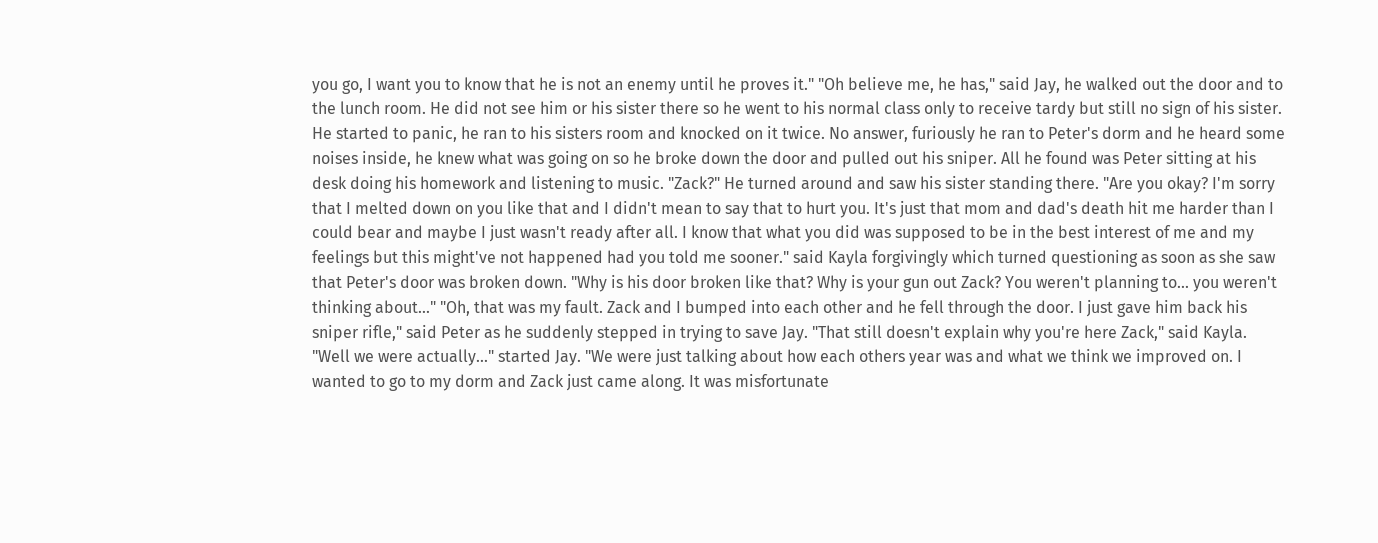you go, I want you to know that he is not an enemy until he proves it." "Oh believe me, he has," said Jay, he walked out the door and to the lunch room. He did not see him or his sister there so he went to his normal class only to receive tardy but still no sign of his sister. He started to panic, he ran to his sisters room and knocked on it twice. No answer, furiously he ran to Peter's dorm and he heard some noises inside, he knew what was going on so he broke down the door and pulled out his sniper. All he found was Peter sitting at his desk doing his homework and listening to music. "Zack?" He turned around and saw his sister standing there. "Are you okay? I'm sorry that I melted down on you like that and I didn't mean to say that to hurt you. It's just that mom and dad's death hit me harder than I could bear and maybe I just wasn't ready after all. I know that what you did was supposed to be in the best interest of me and my feelings but this might've not happened had you told me sooner." said Kayla forgivingly which turned questioning as soon as she saw that Peter's door was broken down. "Why is his door broken like that? Why is your gun out Zack? You weren't planning to... you weren't thinking about..." "Oh, that was my fault. Zack and I bumped into each other and he fell through the door. I just gave him back his sniper rifle," said Peter as he suddenly stepped in trying to save Jay. "That still doesn't explain why you're here Zack," said Kayla. "Well we were actually..." started Jay. "We were just talking about how each others year was and what we think we improved on. I wanted to go to my dorm and Zack just came along. It was misfortunate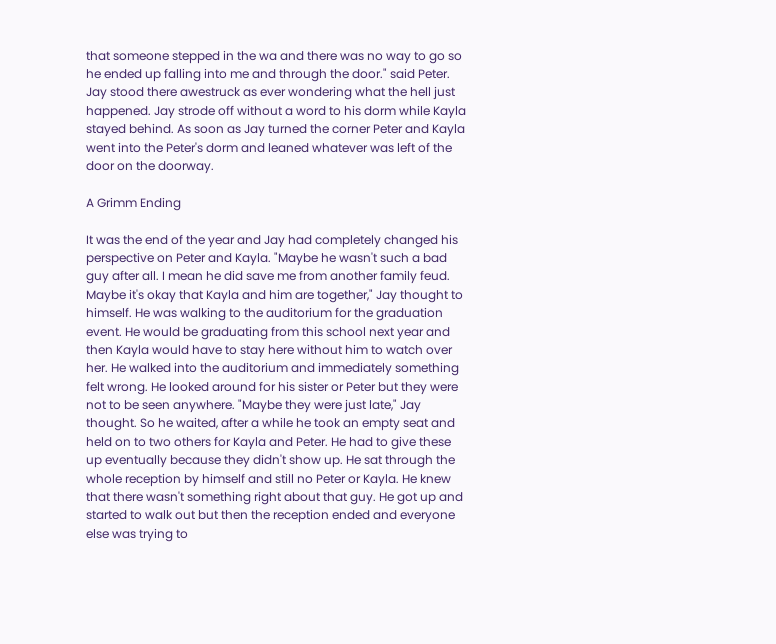that someone stepped in the wa and there was no way to go so he ended up falling into me and through the door." said Peter. Jay stood there awestruck as ever wondering what the hell just happened. Jay strode off without a word to his dorm while Kayla stayed behind. As soon as Jay turned the corner Peter and Kayla went into the Peter's dorm and leaned whatever was left of the door on the doorway.

A Grimm Ending

It was the end of the year and Jay had completely changed his perspective on Peter and Kayla. "Maybe he wasn't such a bad guy after all. I mean he did save me from another family feud. Maybe it's okay that Kayla and him are together," Jay thought to himself. He was walking to the auditorium for the graduation event. He would be graduating from this school next year and then Kayla would have to stay here without him to watch over her. He walked into the auditorium and immediately something felt wrong. He looked around for his sister or Peter but they were not to be seen anywhere. "Maybe they were just late," Jay thought. So he waited, after a while he took an empty seat and held on to two others for Kayla and Peter. He had to give these up eventually because they didn't show up. He sat through the whole reception by himself and still no Peter or Kayla. He knew that there wasn't something right about that guy. He got up and started to walk out but then the reception ended and everyone else was trying to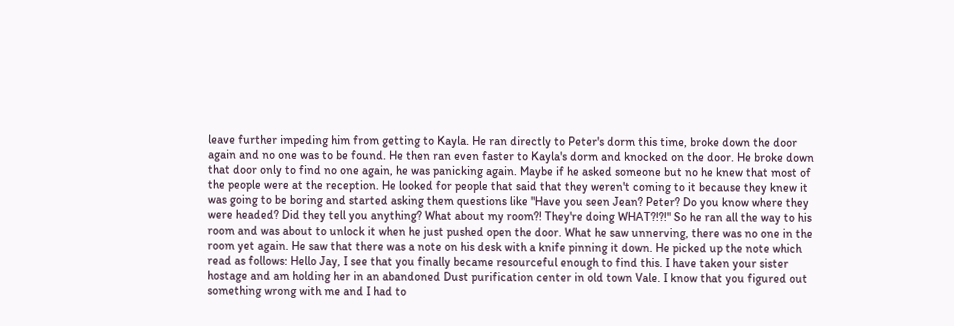leave further impeding him from getting to Kayla. He ran directly to Peter's dorm this time, broke down the door again and no one was to be found. He then ran even faster to Kayla's dorm and knocked on the door. He broke down that door only to find no one again, he was panicking again. Maybe if he asked someone but no he knew that most of the people were at the reception. He looked for people that said that they weren't coming to it because they knew it was going to be boring and started asking them questions like "Have you seen Jean? Peter? Do you know where they were headed? Did they tell you anything? What about my room?! They're doing WHAT?!?!" So he ran all the way to his room and was about to unlock it when he just pushed open the door. What he saw unnerving, there was no one in the room yet again. He saw that there was a note on his desk with a knife pinning it down. He picked up the note which read as follows: Hello Jay, I see that you finally became resourceful enough to find this. I have taken your sister hostage and am holding her in an abandoned Dust purification center in old town Vale. I know that you figured out something wrong with me and I had to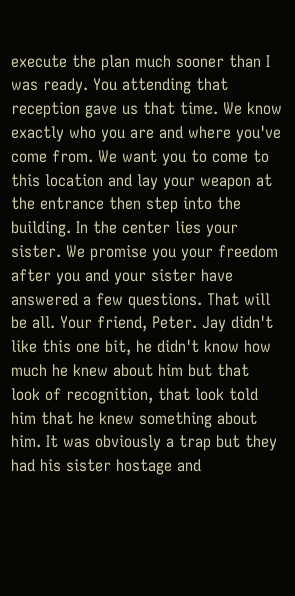execute the plan much sooner than I was ready. You attending that reception gave us that time. We know exactly who you are and where you've come from. We want you to come to this location and lay your weapon at the entrance then step into the building. In the center lies your sister. We promise you your freedom after you and your sister have answered a few questions. That will be all. Your friend, Peter. Jay didn't like this one bit, he didn't know how much he knew about him but that look of recognition, that look told him that he knew something about him. It was obviously a trap but they had his sister hostage and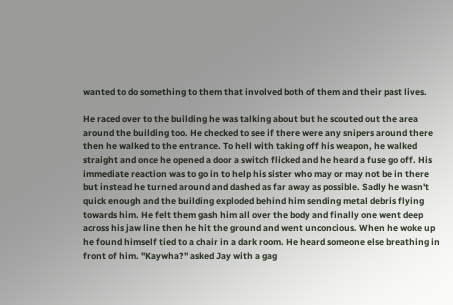wanted to do something to them that involved both of them and their past lives.

He raced over to the building he was talking about but he scouted out the area around the building too. He checked to see if there were any snipers around there then he walked to the entrance. To hell with taking off his weapon, he walked straight and once he opened a door a switch flicked and he heard a fuse go off. His immediate reaction was to go in to help his sister who may or may not be in there but instead he turned around and dashed as far away as possible. Sadly he wasn't quick enough and the building exploded behind him sending metal debris flying towards him. He felt them gash him all over the body and finally one went deep across his jaw line then he hit the ground and went unconcious. When he woke up he found himself tied to a chair in a dark room. He heard someone else breathing in front of him. "Kaywha?" asked Jay with a gag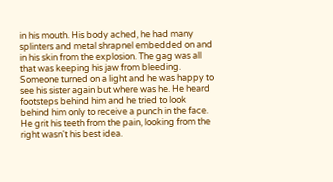in his mouth. His body ached, he had many splinters and metal shrapnel embedded on and in his skin from the explosion. The gag was all that was keeping his jaw from bleeding. Someone turned on a light and he was happy to see his sister again but where was he. He heard footsteps behind him and he tried to look behind him only to receive a punch in the face. He grit his teeth from the pain, looking from the right wasn't his best idea.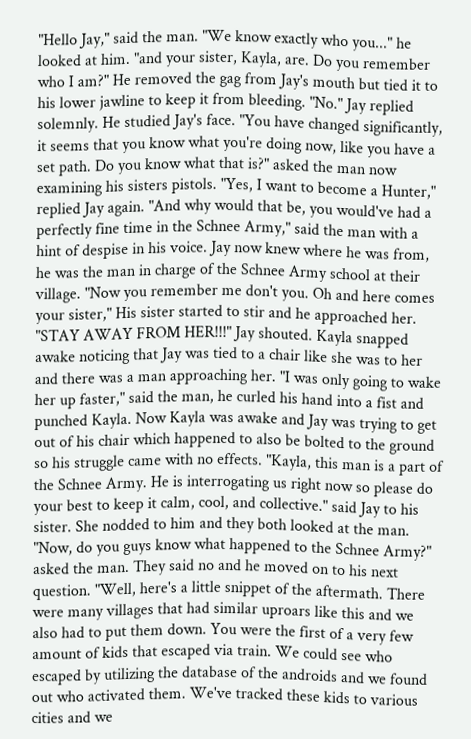"Hello Jay," said the man. "We know exactly who you..." he looked at him. "and your sister, Kayla, are. Do you remember who I am?" He removed the gag from Jay's mouth but tied it to his lower jawline to keep it from bleeding. "No." Jay replied solemnly. He studied Jay's face. "You have changed significantly, it seems that you know what you're doing now, like you have a set path. Do you know what that is?" asked the man now examining his sisters pistols. "Yes, I want to become a Hunter," replied Jay again. "And why would that be, you would've had a perfectly fine time in the Schnee Army," said the man with a hint of despise in his voice. Jay now knew where he was from, he was the man in charge of the Schnee Army school at their village. "Now you remember me don't you. Oh and here comes your sister," His sister started to stir and he approached her. "STAY AWAY FROM HER!!!" Jay shouted. Kayla snapped awake noticing that Jay was tied to a chair like she was to her and there was a man approaching her. "I was only going to wake her up faster," said the man, he curled his hand into a fist and punched Kayla. Now Kayla was awake and Jay was trying to get out of his chair which happened to also be bolted to the ground so his struggle came with no effects. "Kayla, this man is a part of the Schnee Army. He is interrogating us right now so please do your best to keep it calm, cool, and collective." said Jay to his sister. She nodded to him and they both looked at the man. "Now, do you guys know what happened to the Schnee Army?" asked the man. They said no and he moved on to his next question. "Well, here's a little snippet of the aftermath. There were many villages that had similar uproars like this and we also had to put them down. You were the first of a very few amount of kids that escaped via train. We could see who escaped by utilizing the database of the androids and we found out who activated them. We've tracked these kids to various cities and we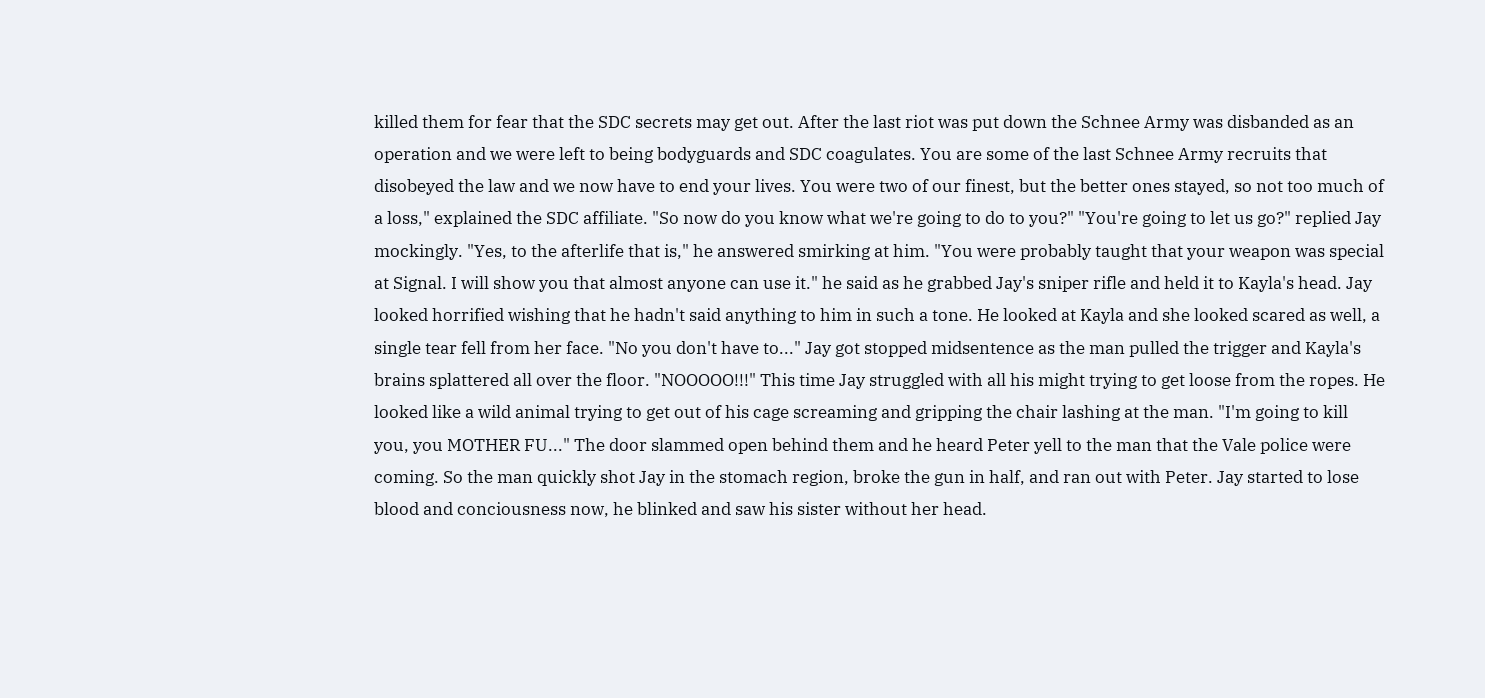killed them for fear that the SDC secrets may get out. After the last riot was put down the Schnee Army was disbanded as an operation and we were left to being bodyguards and SDC coagulates. You are some of the last Schnee Army recruits that disobeyed the law and we now have to end your lives. You were two of our finest, but the better ones stayed, so not too much of a loss," explained the SDC affiliate. "So now do you know what we're going to do to you?" "You're going to let us go?" replied Jay mockingly. "Yes, to the afterlife that is," he answered smirking at him. "You were probably taught that your weapon was special at Signal. I will show you that almost anyone can use it." he said as he grabbed Jay's sniper rifle and held it to Kayla's head. Jay looked horrified wishing that he hadn't said anything to him in such a tone. He looked at Kayla and she looked scared as well, a single tear fell from her face. "No you don't have to..." Jay got stopped midsentence as the man pulled the trigger and Kayla's brains splattered all over the floor. "NOOOOO!!!" This time Jay struggled with all his might trying to get loose from the ropes. He looked like a wild animal trying to get out of his cage screaming and gripping the chair lashing at the man. "I'm going to kill you, you MOTHER FU..." The door slammed open behind them and he heard Peter yell to the man that the Vale police were coming. So the man quickly shot Jay in the stomach region, broke the gun in half, and ran out with Peter. Jay started to lose blood and conciousness now, he blinked and saw his sister without her head.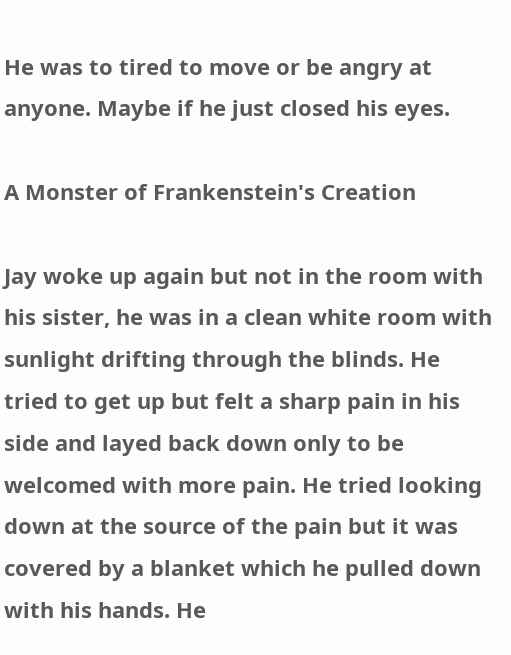He was to tired to move or be angry at anyone. Maybe if he just closed his eyes.

A Monster of Frankenstein's Creation

Jay woke up again but not in the room with his sister, he was in a clean white room with sunlight drifting through the blinds. He tried to get up but felt a sharp pain in his side and layed back down only to be welcomed with more pain. He tried looking down at the source of the pain but it was covered by a blanket which he pulled down with his hands. He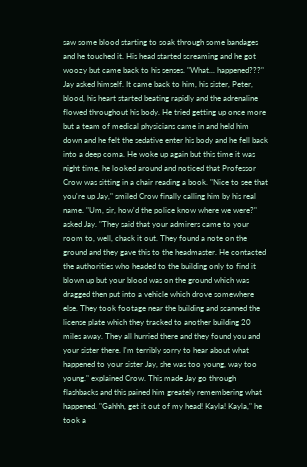saw some blood starting to soak through some bandages and he touched it. His head started screaming and he got woozy but came back to his senses. "What... happened???" Jay asked himself. It came back to him, his sister, Peter, blood, his heart started beating rapidly and the adrenaline flowed throughout his body. He tried getting up once more but a team of medical physicians came in and held him down and he felt the sedative enter his body and he fell back into a deep coma. He woke up again but this time it was night time, he looked around and noticed that Professor Crow was sitting in a chair reading a book. "Nice to see that you're up Jay," smiled Crow finally calling him by his real name. "Um, sir, how'd the police know where we were?" asked Jay. "They said that your admirers came to your room to, well, chack it out. They found a note on the ground and they gave this to the headmaster. He contacted the authorities who headed to the building only to find it blown up but your blood was on the ground which was dragged then put into a vehicle which drove somewhere else. They took footage near the building and scanned the license plate which they tracked to another building 20 miles away. They all hurried there and they found you and your sister there. I'm terribly sorry to hear about what happened to your sister Jay, she was too young, way too young." explained Crow. This made Jay go through flashbacks and this pained him greately remembering what happened. "Gahhh, get it out of my head! Kayla! Kayla," he took a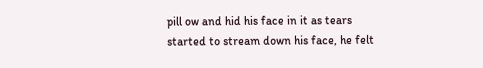pill ow and hid his face in it as tears started to stream down his face, he felt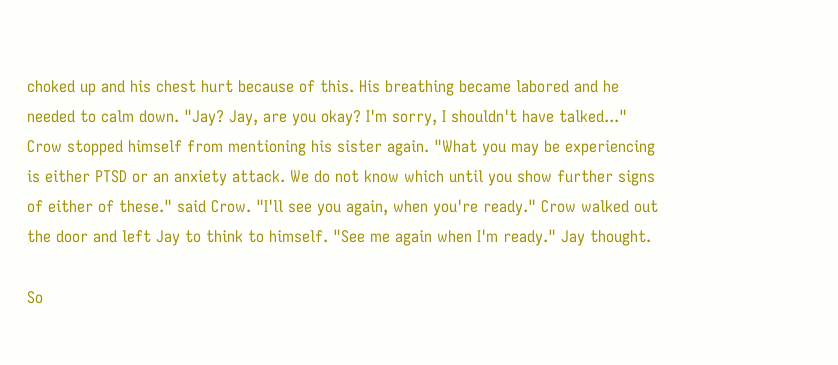choked up and his chest hurt because of this. His breathing became labored and he needed to calm down. "Jay? Jay, are you okay? I'm sorry, I shouldn't have talked..." Crow stopped himself from mentioning his sister again. "What you may be experiencing is either PTSD or an anxiety attack. We do not know which until you show further signs of either of these." said Crow. "I'll see you again, when you're ready." Crow walked out the door and left Jay to think to himself. "See me again when I'm ready." Jay thought.

So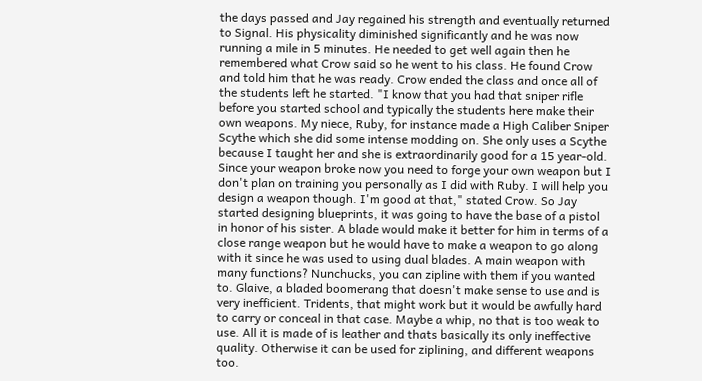the days passed and Jay regained his strength and eventually returned to Signal. His physicality diminished significantly and he was now running a mile in 5 minutes. He needed to get well again then he remembered what Crow said so he went to his class. He found Crow and told him that he was ready. Crow ended the class and once all of the students left he started. "I know that you had that sniper rifle before you started school and typically the students here make their own weapons. My niece, Ruby, for instance made a High Caliber Sniper Scythe which she did some intense modding on. She only uses a Scythe because I taught her and she is extraordinarily good for a 15 year-old. Since your weapon broke now you need to forge your own weapon but I don't plan on training you personally as I did with Ruby. I will help you design a weapon though. I'm good at that," stated Crow. So Jay started designing blueprints, it was going to have the base of a pistol in honor of his sister. A blade would make it better for him in terms of a close range weapon but he would have to make a weapon to go along with it since he was used to using dual blades. A main weapon with many functions? Nunchucks, you can zipline with them if you wanted to. Glaive, a bladed boomerang that doesn't make sense to use and is very inefficient. Tridents, that might work but it would be awfully hard to carry or conceal in that case. Maybe a whip, no that is too weak to use. All it is made of is leather and thats basically its only ineffective quality. Otherwise it can be used for ziplining, and different weapons too.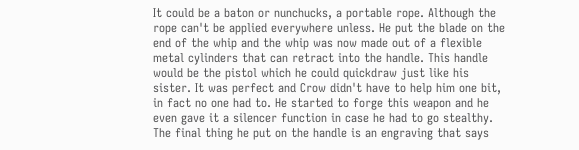It could be a baton or nunchucks, a portable rope. Although the rope can't be applied everywhere unless. He put the blade on the end of the whip and the whip was now made out of a flexible metal cylinders that can retract into the handle. This handle would be the pistol which he could quickdraw just like his sister. It was perfect and Crow didn't have to help him one bit, in fact no one had to. He started to forge this weapon and he even gave it a silencer function in case he had to go stealthy. The final thing he put on the handle is an engraving that says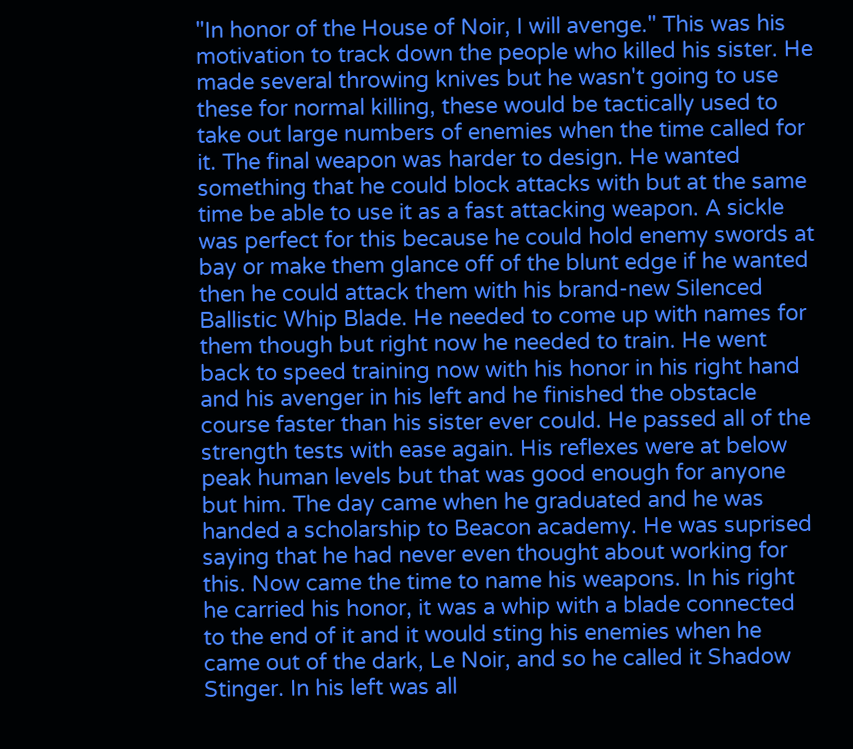"In honor of the House of Noir, I will avenge." This was his motivation to track down the people who killed his sister. He made several throwing knives but he wasn't going to use these for normal killing, these would be tactically used to take out large numbers of enemies when the time called for it. The final weapon was harder to design. He wanted something that he could block attacks with but at the same time be able to use it as a fast attacking weapon. A sickle was perfect for this because he could hold enemy swords at bay or make them glance off of the blunt edge if he wanted then he could attack them with his brand-new Silenced Ballistic Whip Blade. He needed to come up with names for them though but right now he needed to train. He went back to speed training now with his honor in his right hand and his avenger in his left and he finished the obstacle course faster than his sister ever could. He passed all of the strength tests with ease again. His reflexes were at below peak human levels but that was good enough for anyone but him. The day came when he graduated and he was handed a scholarship to Beacon academy. He was suprised saying that he had never even thought about working for this. Now came the time to name his weapons. In his right he carried his honor, it was a whip with a blade connected to the end of it and it would sting his enemies when he came out of the dark, Le Noir, and so he called it Shadow Stinger. In his left was all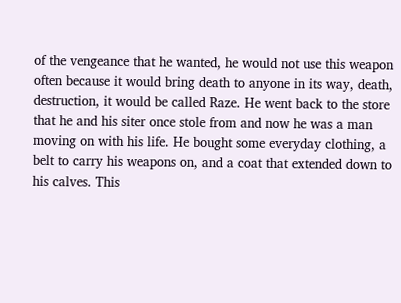of the vengeance that he wanted, he would not use this weapon often because it would bring death to anyone in its way, death, destruction, it would be called Raze. He went back to the store that he and his siter once stole from and now he was a man moving on with his life. He bought some everyday clothing, a belt to carry his weapons on, and a coat that extended down to his calves. This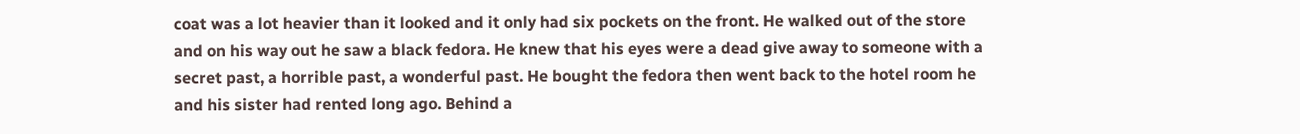coat was a lot heavier than it looked and it only had six pockets on the front. He walked out of the store and on his way out he saw a black fedora. He knew that his eyes were a dead give away to someone with a secret past, a horrible past, a wonderful past. He bought the fedora then went back to the hotel room he and his sister had rented long ago. Behind a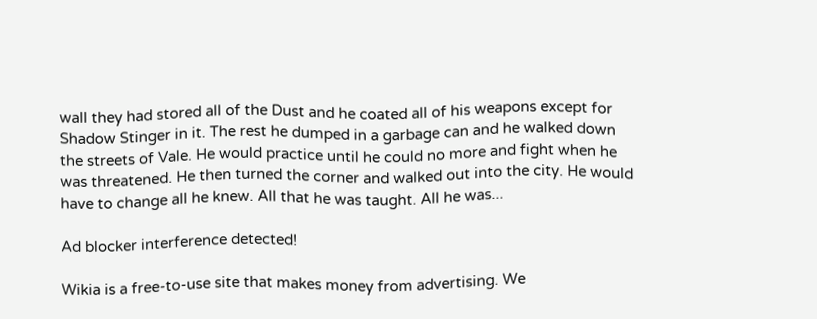wall they had stored all of the Dust and he coated all of his weapons except for Shadow Stinger in it. The rest he dumped in a garbage can and he walked down the streets of Vale. He would practice until he could no more and fight when he was threatened. He then turned the corner and walked out into the city. He would have to change all he knew. All that he was taught. All he was...

Ad blocker interference detected!

Wikia is a free-to-use site that makes money from advertising. We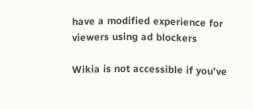have a modified experience for viewers using ad blockers

Wikia is not accessible if you’ve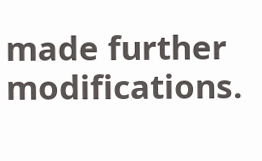made further modifications.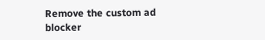Remove the custom ad blocker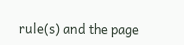rule(s) and the page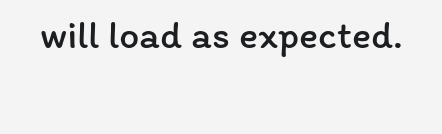will load as expected.